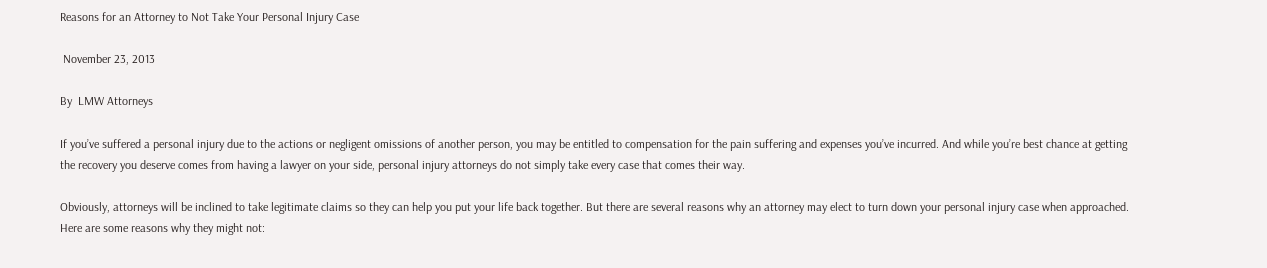Reasons for an Attorney to Not Take Your Personal Injury Case

 November 23, 2013

By  LMW Attorneys

If you’ve suffered a personal injury due to the actions or negligent omissions of another person, you may be entitled to compensation for the pain suffering and expenses you’ve incurred. And while you’re best chance at getting the recovery you deserve comes from having a lawyer on your side, personal injury attorneys do not simply take every case that comes their way.

Obviously, attorneys will be inclined to take legitimate claims so they can help you put your life back together. But there are several reasons why an attorney may elect to turn down your personal injury case when approached. Here are some reasons why they might not: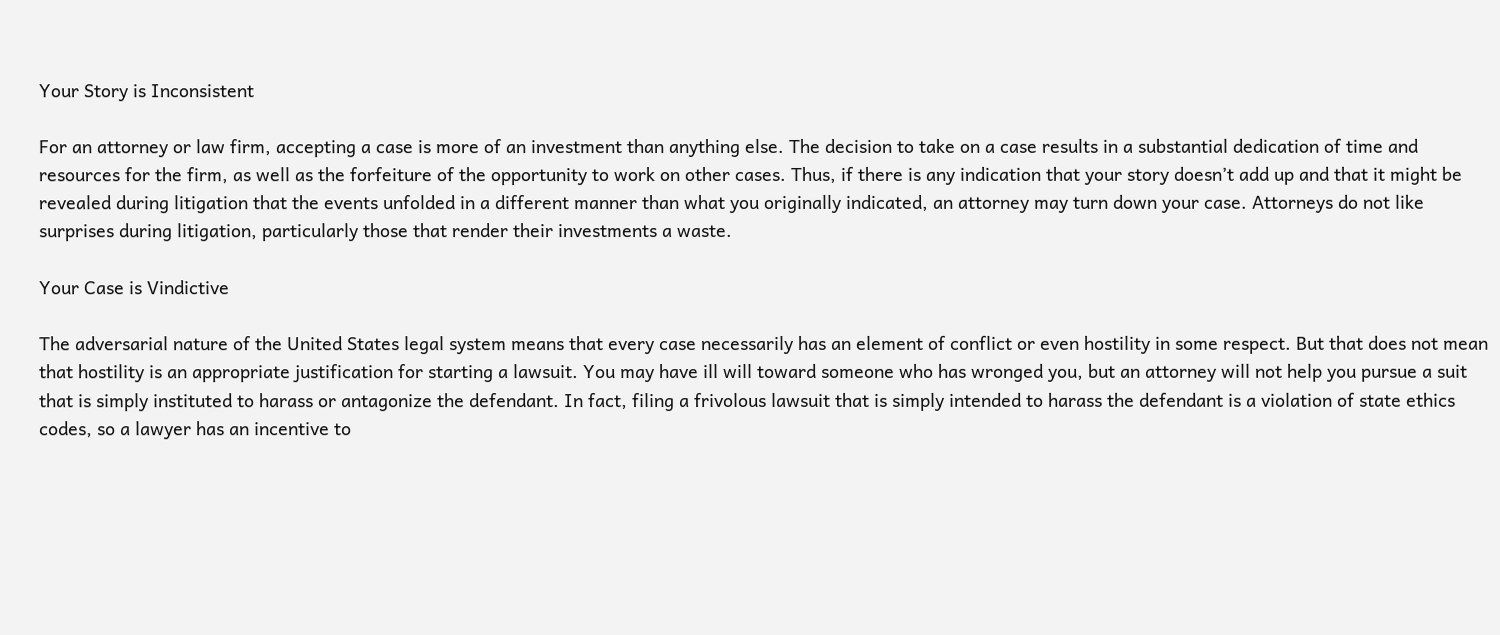Your Story is Inconsistent

For an attorney or law firm, accepting a case is more of an investment than anything else. The decision to take on a case results in a substantial dedication of time and resources for the firm, as well as the forfeiture of the opportunity to work on other cases. Thus, if there is any indication that your story doesn’t add up and that it might be revealed during litigation that the events unfolded in a different manner than what you originally indicated, an attorney may turn down your case. Attorneys do not like surprises during litigation, particularly those that render their investments a waste.

Your Case is Vindictive

The adversarial nature of the United States legal system means that every case necessarily has an element of conflict or even hostility in some respect. But that does not mean that hostility is an appropriate justification for starting a lawsuit. You may have ill will toward someone who has wronged you, but an attorney will not help you pursue a suit that is simply instituted to harass or antagonize the defendant. In fact, filing a frivolous lawsuit that is simply intended to harass the defendant is a violation of state ethics codes, so a lawyer has an incentive to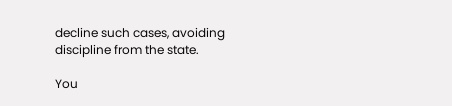decline such cases, avoiding discipline from the state.

You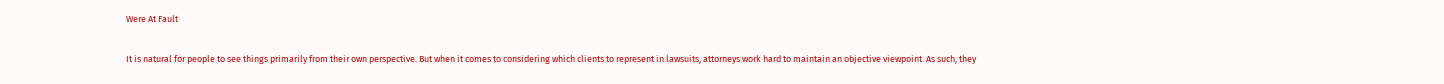Were At Fault

It is natural for people to see things primarily from their own perspective. But when it comes to considering which clients to represent in lawsuits, attorneys work hard to maintain an objective viewpoint. As such, they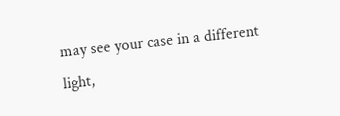may see your case in a different light,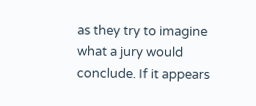as they try to imagine what a jury would conclude. If it appears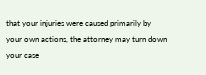that your injuries were caused primarily by your own actions, the attorney may turn down your case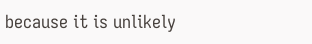because it is unlikely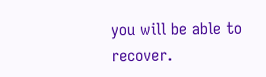you will be able to recover.